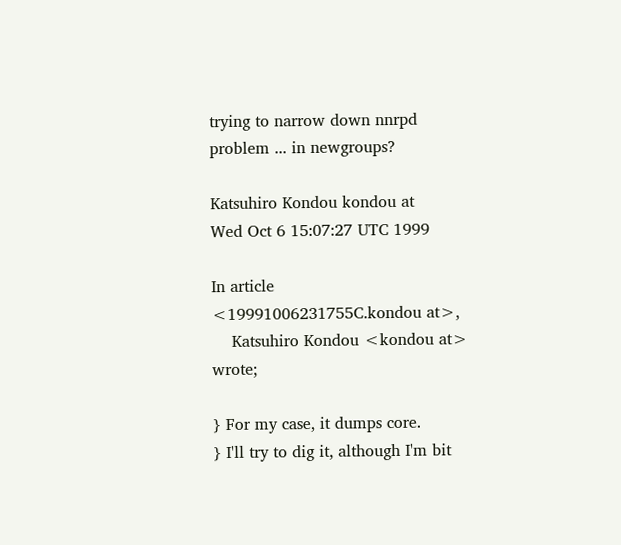trying to narrow down nnrpd problem ... in newgroups?

Katsuhiro Kondou kondou at
Wed Oct 6 15:07:27 UTC 1999

In article <19991006231755C.kondou at>,
    Katsuhiro Kondou <kondou at> wrote;

} For my case, it dumps core.
} I'll try to dig it, although I'm bit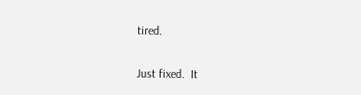tired.

Just fixed.  It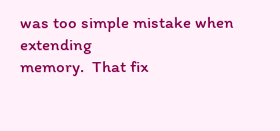was too simple mistake when extending
memory.  That fix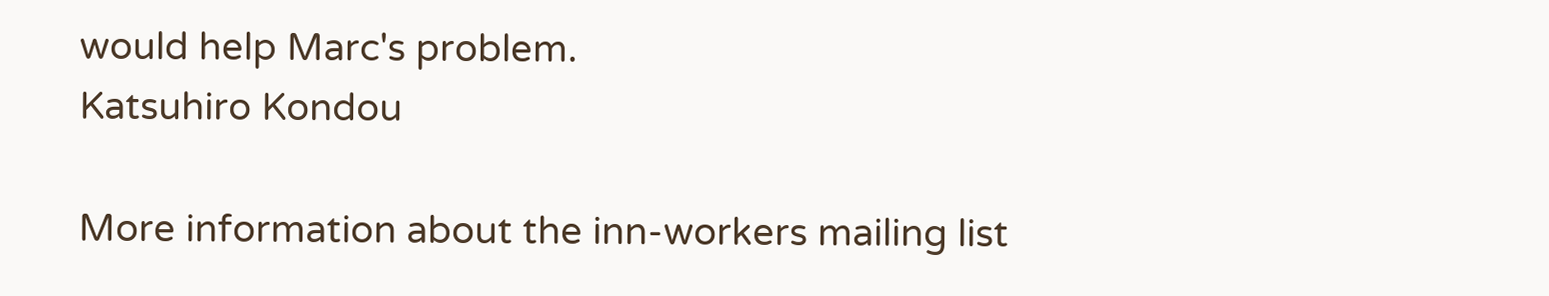would help Marc's problem.
Katsuhiro Kondou

More information about the inn-workers mailing list